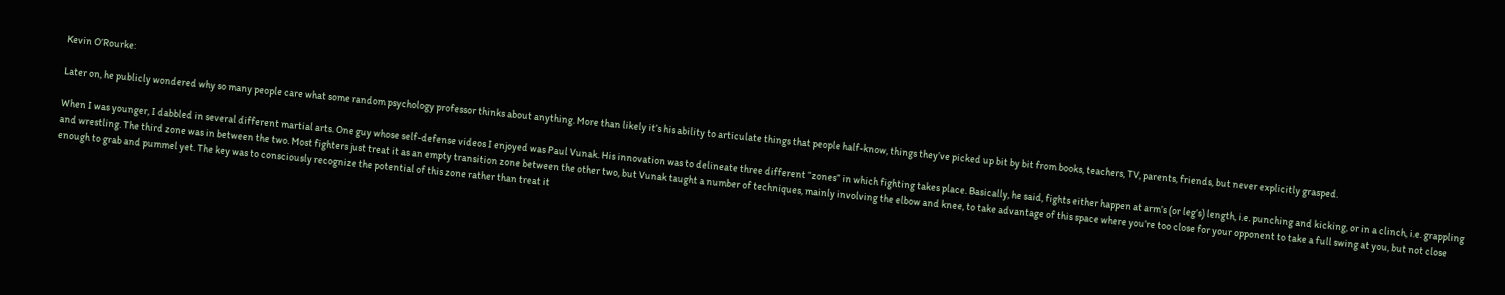Kevin O’Rourke:

Later on, he publicly wondered why so many people care what some random psychology professor thinks about anything. More than likely it’s his ability to articulate things that people half-know, things they’ve picked up bit by bit from books, teachers, TV, parents, friends, but never explicitly grasped.

When I was younger, I dabbled in several different martial arts. One guy whose self-defense videos I enjoyed was Paul Vunak. His innovation was to delineate three different “zones” in which fighting takes place. Basically, he said, fights either happen at arm’s (or leg’s) length, i.e. punching and kicking, or in a clinch, i.e. grappling and wrestling. The third zone was in between the two. Most fighters just treat it as an empty transition zone between the other two, but Vunak taught a number of techniques, mainly involving the elbow and knee, to take advantage of this space where you’re too close for your opponent to take a full swing at you, but not close enough to grab and pummel yet. The key was to consciously recognize the potential of this zone rather than treat it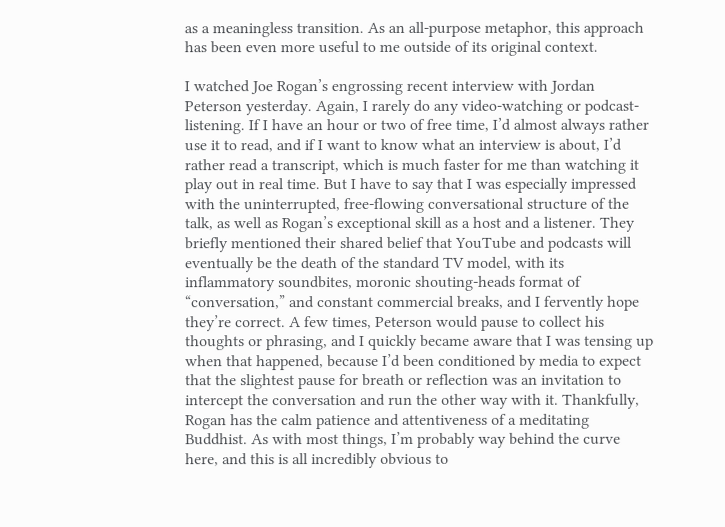as a meaningless transition. As an all-purpose metaphor, this approach has been even more useful to me outside of its original context.

I watched Joe Rogan’s engrossing recent interview with Jordan Peterson yesterday. Again, I rarely do any video-watching or podcast-listening. If I have an hour or two of free time, I’d almost always rather use it to read, and if I want to know what an interview is about, I’d rather read a transcript, which is much faster for me than watching it play out in real time. But I have to say that I was especially impressed with the uninterrupted, free-flowing conversational structure of the talk, as well as Rogan’s exceptional skill as a host and a listener. They briefly mentioned their shared belief that YouTube and podcasts will eventually be the death of the standard TV model, with its inflammatory soundbites, moronic shouting-heads format of “conversation,” and constant commercial breaks, and I fervently hope they’re correct. A few times, Peterson would pause to collect his thoughts or phrasing, and I quickly became aware that I was tensing up when that happened, because I’d been conditioned by media to expect that the slightest pause for breath or reflection was an invitation to intercept the conversation and run the other way with it. Thankfully, Rogan has the calm patience and attentiveness of a meditating Buddhist. As with most things, I’m probably way behind the curve here, and this is all incredibly obvious to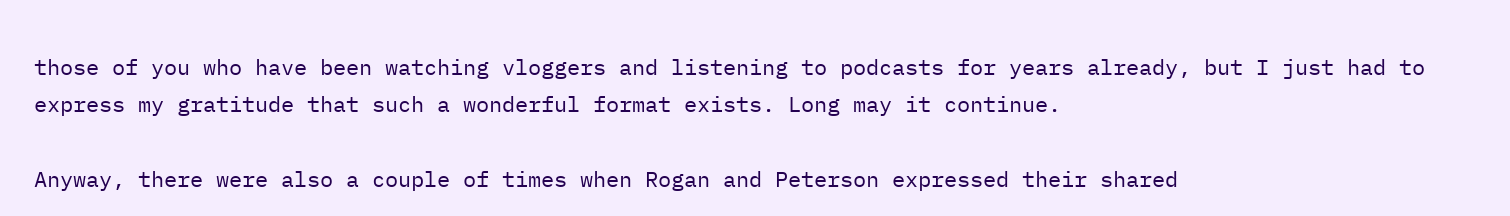those of you who have been watching vloggers and listening to podcasts for years already, but I just had to express my gratitude that such a wonderful format exists. Long may it continue.

Anyway, there were also a couple of times when Rogan and Peterson expressed their shared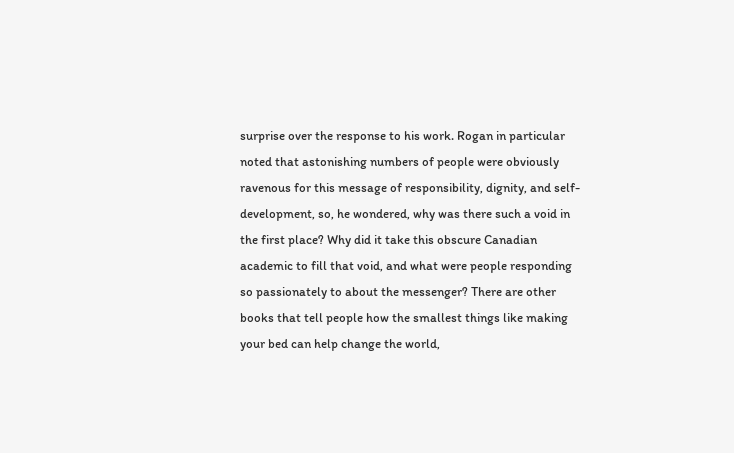surprise over the response to his work. Rogan in particular noted that astonishing numbers of people were obviously ravenous for this message of responsibility, dignity, and self-development, so, he wondered, why was there such a void in the first place? Why did it take this obscure Canadian academic to fill that void, and what were people responding so passionately to about the messenger? There are other books that tell people how the smallest things like making your bed can help change the world,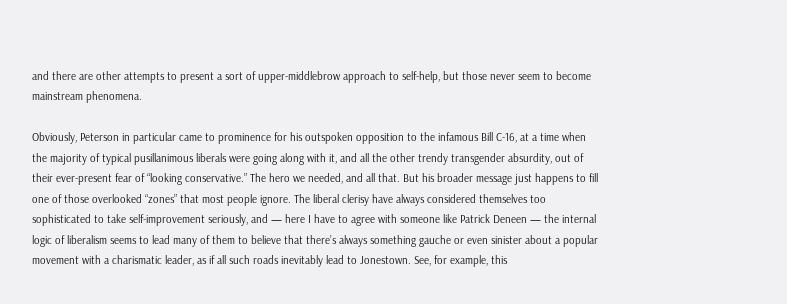and there are other attempts to present a sort of upper-middlebrow approach to self-help, but those never seem to become mainstream phenomena.

Obviously, Peterson in particular came to prominence for his outspoken opposition to the infamous Bill C-16, at a time when the majority of typical pusillanimous liberals were going along with it, and all the other trendy transgender absurdity, out of their ever-present fear of “looking conservative.” The hero we needed, and all that. But his broader message just happens to fill one of those overlooked “zones” that most people ignore. The liberal clerisy have always considered themselves too sophisticated to take self-improvement seriously, and — here I have to agree with someone like Patrick Deneen — the internal logic of liberalism seems to lead many of them to believe that there’s always something gauche or even sinister about a popular movement with a charismatic leader, as if all such roads inevitably lead to Jonestown. See, for example, this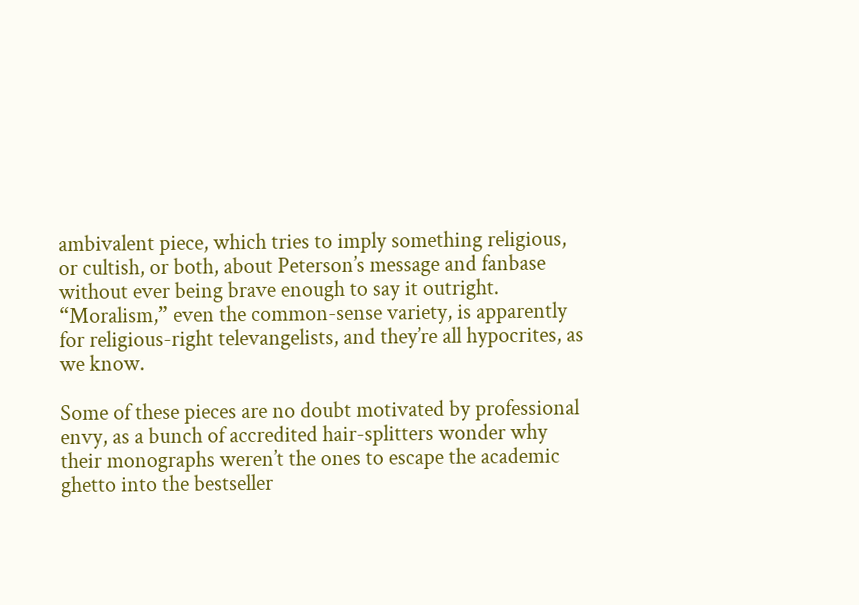ambivalent piece, which tries to imply something religious, or cultish, or both, about Peterson’s message and fanbase without ever being brave enough to say it outright. “Moralism,” even the common-sense variety, is apparently for religious-right televangelists, and they’re all hypocrites, as we know.

Some of these pieces are no doubt motivated by professional envy, as a bunch of accredited hair-splitters wonder why their monographs weren’t the ones to escape the academic ghetto into the bestseller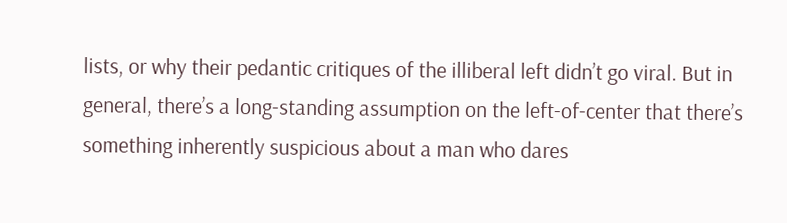lists, or why their pedantic critiques of the illiberal left didn’t go viral. But in general, there’s a long-standing assumption on the left-of-center that there’s something inherently suspicious about a man who dares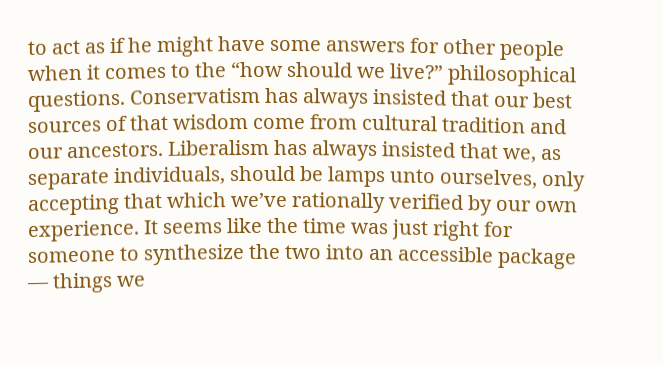to act as if he might have some answers for other people when it comes to the “how should we live?” philosophical questions. Conservatism has always insisted that our best sources of that wisdom come from cultural tradition and our ancestors. Liberalism has always insisted that we, as separate individuals, should be lamps unto ourselves, only accepting that which we’ve rationally verified by our own experience. It seems like the time was just right for someone to synthesize the two into an accessible package — things we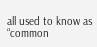all used to know as “common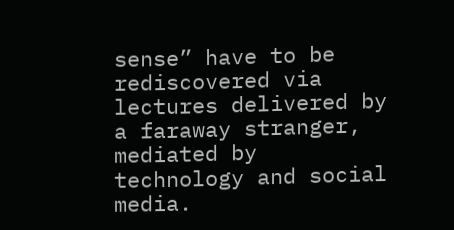sense” have to be rediscovered via lectures delivered by a faraway stranger, mediated by technology and social media.